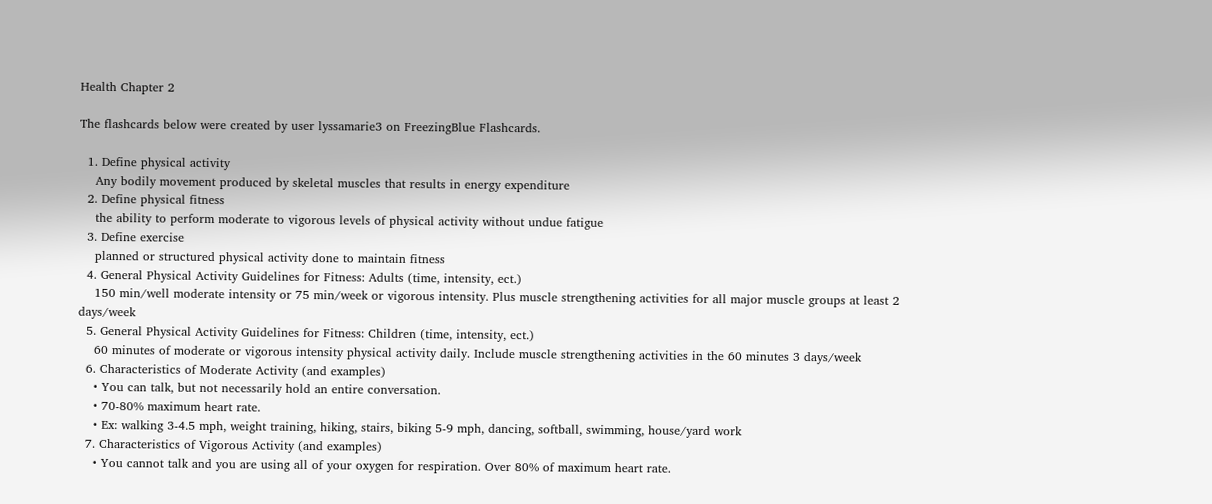Health Chapter 2

The flashcards below were created by user lyssamarie3 on FreezingBlue Flashcards.

  1. Define physical activity
    Any bodily movement produced by skeletal muscles that results in energy expenditure
  2. Define physical fitness
    the ability to perform moderate to vigorous levels of physical activity without undue fatigue
  3. Define exercise
    planned or structured physical activity done to maintain fitness
  4. General Physical Activity Guidelines for Fitness: Adults (time, intensity, ect.)
    150 min/well moderate intensity or 75 min/week or vigorous intensity. Plus muscle strengthening activities for all major muscle groups at least 2 days/week
  5. General Physical Activity Guidelines for Fitness: Children (time, intensity, ect.)
    60 minutes of moderate or vigorous intensity physical activity daily. Include muscle strengthening activities in the 60 minutes 3 days/week
  6. Characteristics of Moderate Activity (and examples)
    • You can talk, but not necessarily hold an entire conversation.
    • 70-80% maximum heart rate.
    • Ex: walking 3-4.5 mph, weight training, hiking, stairs, biking 5-9 mph, dancing, softball, swimming, house/yard work
  7. Characteristics of Vigorous Activity (and examples)
    • You cannot talk and you are using all of your oxygen for respiration. Over 80% of maximum heart rate.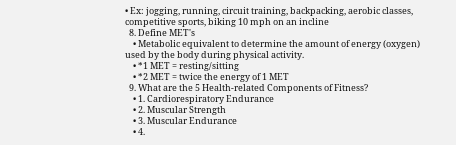• Ex: jogging, running, circuit training, backpacking, aerobic classes, competitive sports, biking 10 mph on an incline
  8. Define MET's
    • Metabolic equivalent to determine the amount of energy (oxygen) used by the body during physical activity.
    • *1 MET = resting/sitting
    • *2 MET = twice the energy of 1 MET
  9. What are the 5 Health-related Components of Fitness?
    • 1. Cardiorespiratory Endurance
    • 2. Muscular Strength
    • 3. Muscular Endurance
    • 4.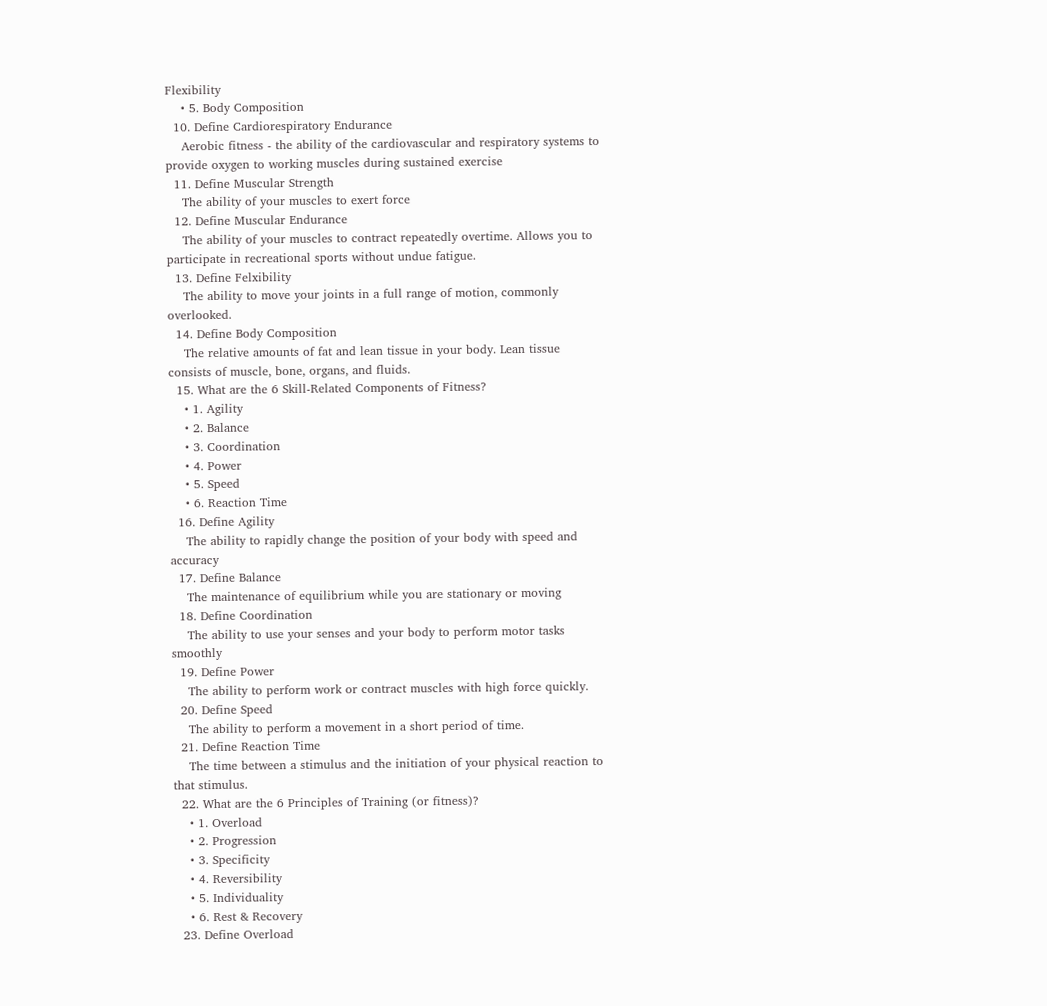Flexibility
    • 5. Body Composition
  10. Define Cardiorespiratory Endurance
    Aerobic fitness - the ability of the cardiovascular and respiratory systems to provide oxygen to working muscles during sustained exercise
  11. Define Muscular Strength
    The ability of your muscles to exert force
  12. Define Muscular Endurance
    The ability of your muscles to contract repeatedly overtime. Allows you to participate in recreational sports without undue fatigue.
  13. Define Felxibility
    The ability to move your joints in a full range of motion, commonly overlooked.
  14. Define Body Composition
    The relative amounts of fat and lean tissue in your body. Lean tissue consists of muscle, bone, organs, and fluids.
  15. What are the 6 Skill-Related Components of Fitness?
    • 1. Agility
    • 2. Balance
    • 3. Coordination
    • 4. Power
    • 5. Speed
    • 6. Reaction Time
  16. Define Agility
    The ability to rapidly change the position of your body with speed and accuracy
  17. Define Balance
    The maintenance of equilibrium while you are stationary or moving
  18. Define Coordination
    The ability to use your senses and your body to perform motor tasks smoothly
  19. Define Power
    The ability to perform work or contract muscles with high force quickly.
  20. Define Speed
    The ability to perform a movement in a short period of time.
  21. Define Reaction Time
    The time between a stimulus and the initiation of your physical reaction to that stimulus.
  22. What are the 6 Principles of Training (or fitness)?
    • 1. Overload
    • 2. Progression
    • 3. Specificity
    • 4. Reversibility
    • 5. Individuality
    • 6. Rest & Recovery
  23. Define Overload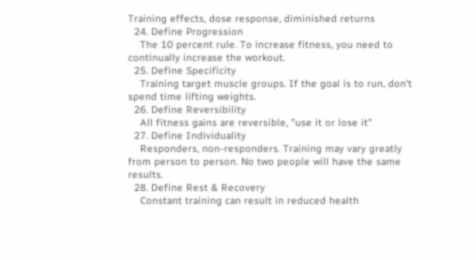Training effects, dose response, diminished returns
  24. Define Progression
    The 10 percent rule. To increase fitness, you need to continually increase the workout.
  25. Define Specificity
    Training target muscle groups. If the goal is to run, don't spend time lifting weights.
  26. Define Reversibility
    All fitness gains are reversible, "use it or lose it"
  27. Define Individuality
    Responders, non-responders. Training may vary greatly from person to person. No two people will have the same results.
  28. Define Rest & Recovery
    Constant training can result in reduced health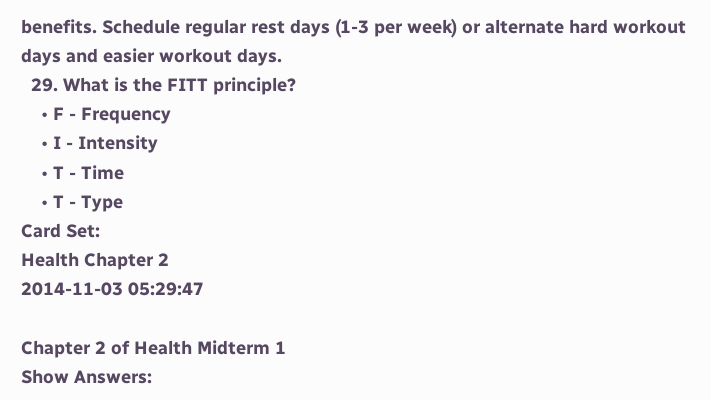benefits. Schedule regular rest days (1-3 per week) or alternate hard workout days and easier workout days.
  29. What is the FITT principle?
    • F - Frequency
    • I - Intensity
    • T - Time
    • T - Type
Card Set:
Health Chapter 2
2014-11-03 05:29:47

Chapter 2 of Health Midterm 1
Show Answers: